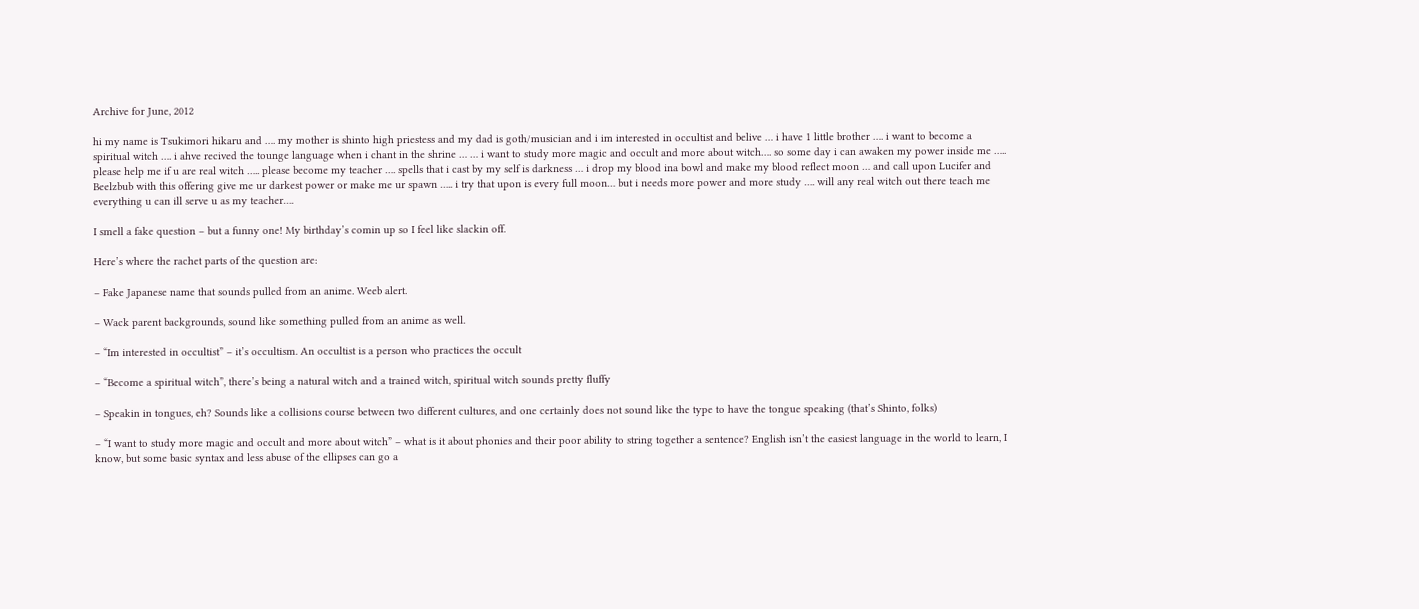Archive for June, 2012

hi my name is Tsukimori hikaru and …. my mother is shinto high priestess and my dad is goth/musician and i im interested in occultist and belive … i have 1 little brother …. i want to become a spiritual witch …. i ahve recived the tounge language when i chant in the shrine … … i want to study more magic and occult and more about witch…. so some day i can awaken my power inside me ….. please help me if u are real witch ….. please become my teacher …. spells that i cast by my self is darkness … i drop my blood ina bowl and make my blood reflect moon … and call upon Lucifer and Beelzbub with this offering give me ur darkest power or make me ur spawn ….. i try that upon is every full moon… but i needs more power and more study …. will any real witch out there teach me everything u can ill serve u as my teacher….

I smell a fake question – but a funny one! My birthday’s comin up so I feel like slackin off.

Here’s where the rachet parts of the question are:

– Fake Japanese name that sounds pulled from an anime. Weeb alert.

– Wack parent backgrounds, sound like something pulled from an anime as well.

– “Im interested in occultist” – it’s occultism. An occultist is a person who practices the occult

– “Become a spiritual witch”, there’s being a natural witch and a trained witch, spiritual witch sounds pretty fluffy

– Speakin in tongues, eh? Sounds like a collisions course between two different cultures, and one certainly does not sound like the type to have the tongue speaking (that’s Shinto, folks)

– “I want to study more magic and occult and more about witch” – what is it about phonies and their poor ability to string together a sentence? English isn’t the easiest language in the world to learn, I know, but some basic syntax and less abuse of the ellipses can go a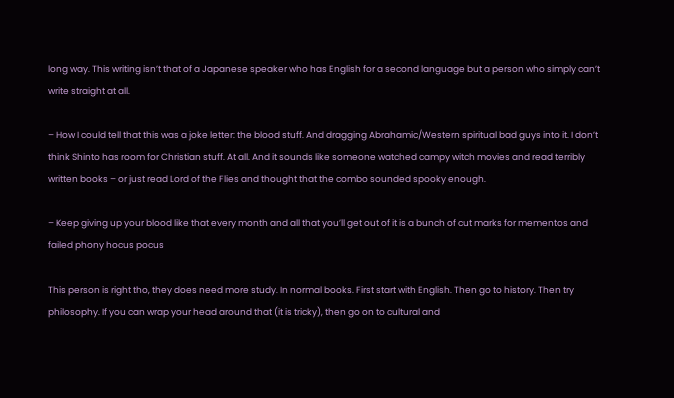long way. This writing isn’t that of a Japanese speaker who has English for a second language but a person who simply can’t write straight at all.

– How I could tell that this was a joke letter: the blood stuff. And dragging Abrahamic/Western spiritual bad guys into it. I don’t think Shinto has room for Christian stuff. At all. And it sounds like someone watched campy witch movies and read terribly written books – or just read Lord of the Flies and thought that the combo sounded spooky enough.

– Keep giving up your blood like that every month and all that you’ll get out of it is a bunch of cut marks for mementos and failed phony hocus pocus

This person is right tho, they does need more study. In normal books. First start with English. Then go to history. Then try philosophy. If you can wrap your head around that (it is tricky), then go on to cultural and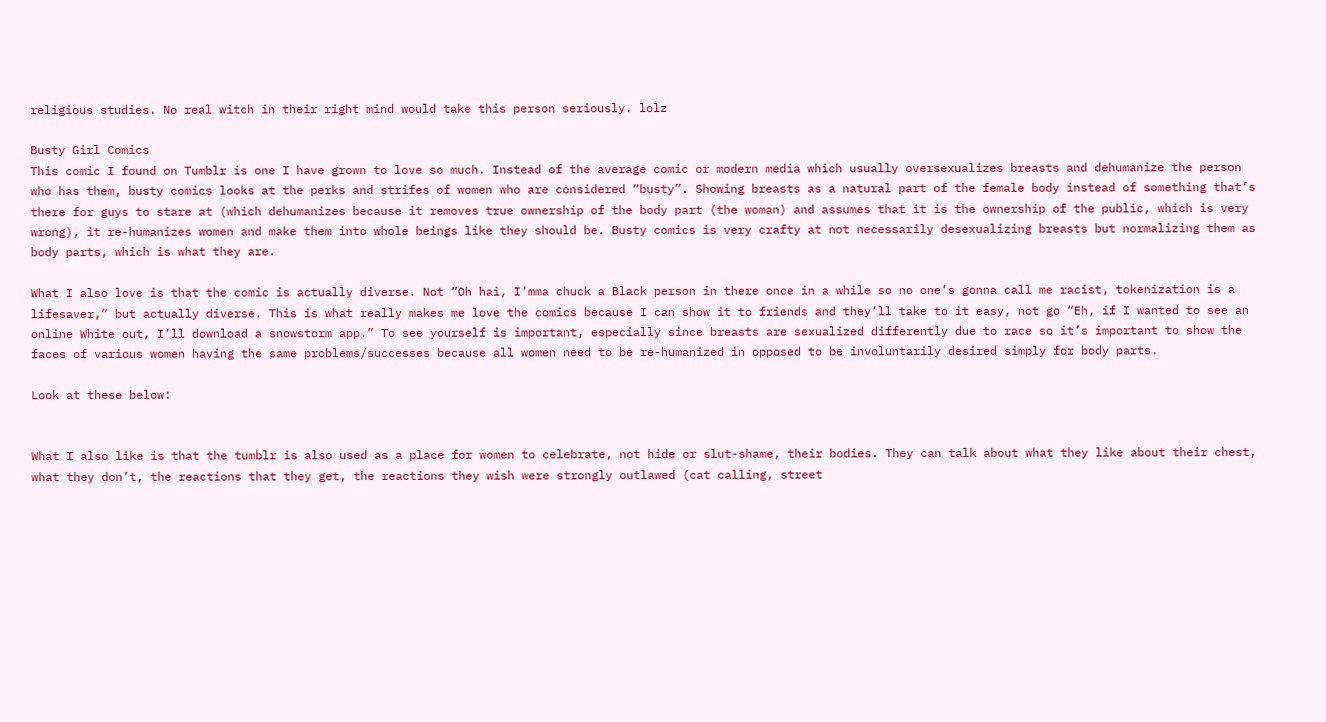religious studies. No real witch in their right mind would take this person seriously. lolz

Busty Girl Comics
This comic I found on Tumblr is one I have grown to love so much. Instead of the average comic or modern media which usually oversexualizes breasts and dehumanize the person who has them, busty comics looks at the perks and strifes of women who are considered “busty”. Showing breasts as a natural part of the female body instead of something that’s there for guys to stare at (which dehumanizes because it removes true ownership of the body part (the woman) and assumes that it is the ownership of the public, which is very wrong), it re-humanizes women and make them into whole beings like they should be. Busty comics is very crafty at not necessarily desexualizing breasts but normalizing them as body parts, which is what they are.

What I also love is that the comic is actually diverse. Not “Oh hai, I’mma chuck a Black person in there once in a while so no one’s gonna call me racist, tokenization is a lifesaver,” but actually diverse. This is what really makes me love the comics because I can show it to friends and they’ll take to it easy, not go “Eh, if I wanted to see an online White out, I’ll download a snowstorm app.” To see yourself is important, especially since breasts are sexualized differently due to race so it’s important to show the faces of various women having the same problems/successes because all women need to be re-humanized in opposed to be involuntarily desired simply for body parts.

Look at these below:


What I also like is that the tumblr is also used as a place for women to celebrate, not hide or slut-shame, their bodies. They can talk about what they like about their chest, what they don’t, the reactions that they get, the reactions they wish were strongly outlawed (cat calling, street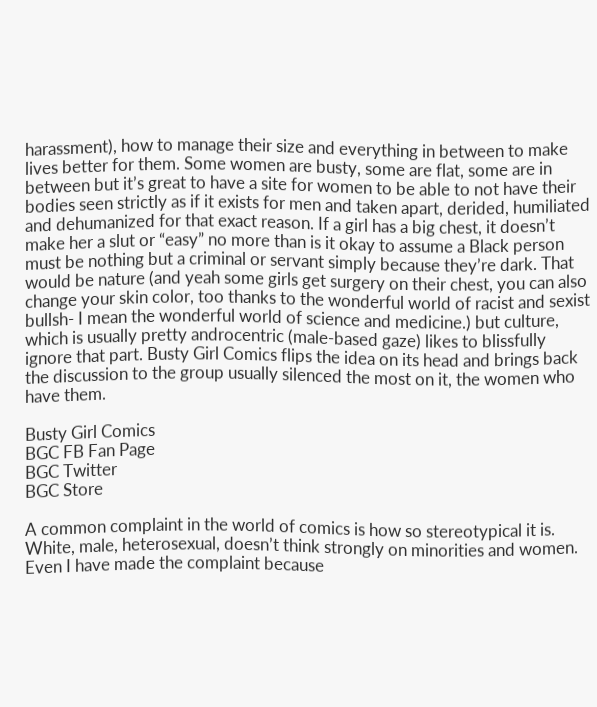harassment), how to manage their size and everything in between to make lives better for them. Some women are busty, some are flat, some are in between but it’s great to have a site for women to be able to not have their bodies seen strictly as if it exists for men and taken apart, derided, humiliated and dehumanized for that exact reason. If a girl has a big chest, it doesn’t make her a slut or “easy” no more than is it okay to assume a Black person must be nothing but a criminal or servant simply because they’re dark. That would be nature (and yeah some girls get surgery on their chest, you can also change your skin color, too thanks to the wonderful world of racist and sexist bullsh- I mean the wonderful world of science and medicine.) but culture, which is usually pretty androcentric (male-based gaze) likes to blissfully ignore that part. Busty Girl Comics flips the idea on its head and brings back the discussion to the group usually silenced the most on it, the women who have them.

Busty Girl Comics
BGC FB Fan Page
BGC Twitter
BGC Store

A common complaint in the world of comics is how so stereotypical it is. White, male, heterosexual, doesn’t think strongly on minorities and women. Even I have made the complaint because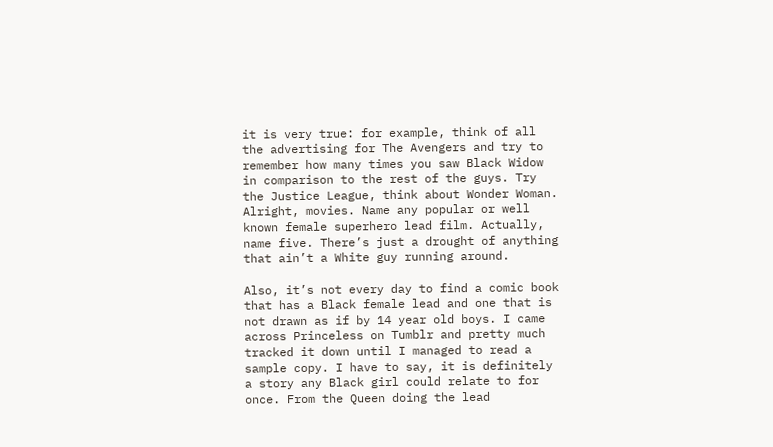it is very true: for example, think of all the advertising for The Avengers and try to remember how many times you saw Black Widow in comparison to the rest of the guys. Try the Justice League, think about Wonder Woman. Alright, movies. Name any popular or well known female superhero lead film. Actually, name five. There’s just a drought of anything that ain’t a White guy running around.

Also, it’s not every day to find a comic book that has a Black female lead and one that is not drawn as if by 14 year old boys. I came across Princeless on Tumblr and pretty much tracked it down until I managed to read a sample copy. I have to say, it is definitely a story any Black girl could relate to for once. From the Queen doing the lead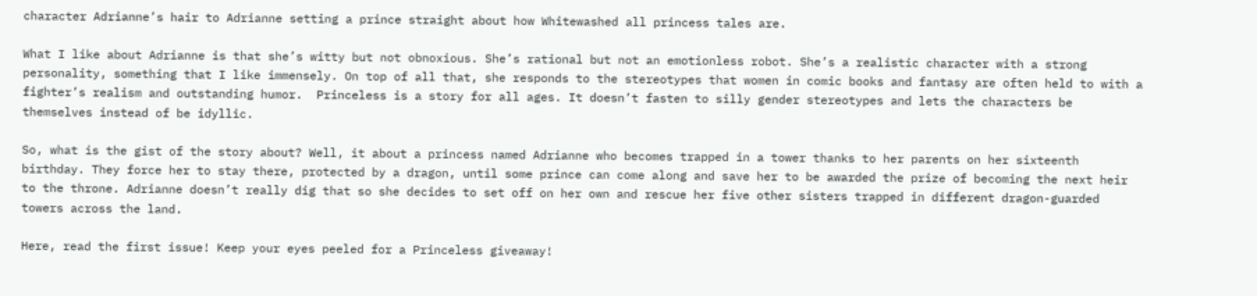character Adrianne’s hair to Adrianne setting a prince straight about how Whitewashed all princess tales are.

What I like about Adrianne is that she’s witty but not obnoxious. She’s rational but not an emotionless robot. She’s a realistic character with a strong personality, something that I like immensely. On top of all that, she responds to the stereotypes that women in comic books and fantasy are often held to with a fighter’s realism and outstanding humor.  Princeless is a story for all ages. It doesn’t fasten to silly gender stereotypes and lets the characters be themselves instead of be idyllic.

So, what is the gist of the story about? Well, it about a princess named Adrianne who becomes trapped in a tower thanks to her parents on her sixteenth birthday. They force her to stay there, protected by a dragon, until some prince can come along and save her to be awarded the prize of becoming the next heir to the throne. Adrianne doesn’t really dig that so she decides to set off on her own and rescue her five other sisters trapped in different dragon-guarded towers across the land.

Here, read the first issue! Keep your eyes peeled for a Princeless giveaway!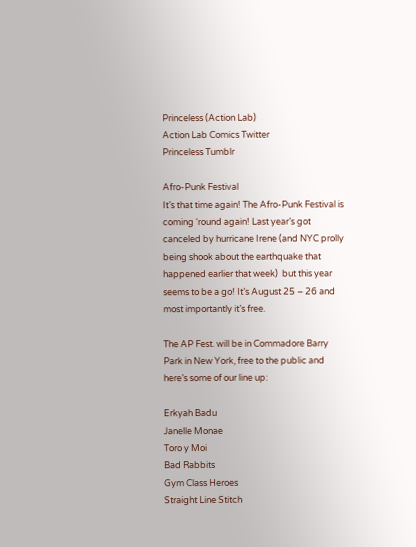Princeless (Action Lab)
Action Lab Comics Twitter
Princeless Tumblr

Afro-Punk Festival
It’s that time again! The Afro-Punk Festival is coming ‘round again! Last year’s got canceled by hurricane Irene (and NYC prolly being shook about the earthquake that happened earlier that week)  but this year seems to be a go! It’s August 25 – 26 and most importantly it’s free.

The AP Fest. will be in Commadore Barry Park in New York, free to the public and here’s some of our line up:

Erkyah Badu
Janelle Monae
Toro y Moi
Bad Rabbits
Gym Class Heroes
Straight Line Stitch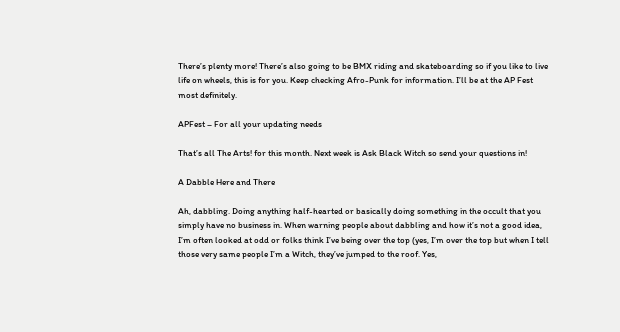There’s plenty more! There’s also going to be BMX riding and skateboarding so if you like to live life on wheels, this is for you. Keep checking Afro-Punk for information. I’ll be at the AP Fest most definitely.

APFest – For all your updating needs

That’s all The Arts! for this month. Next week is Ask Black Witch so send your questions in!

A Dabble Here and There

Ah, dabbling. Doing anything half-hearted or basically doing something in the occult that you simply have no business in. When warning people about dabbling and how it’s not a good idea, I’m often looked at odd or folks think I’ve being over the top (yes, I’m over the top but when I tell those very same people I’m a Witch, they’ve jumped to the roof. Yes,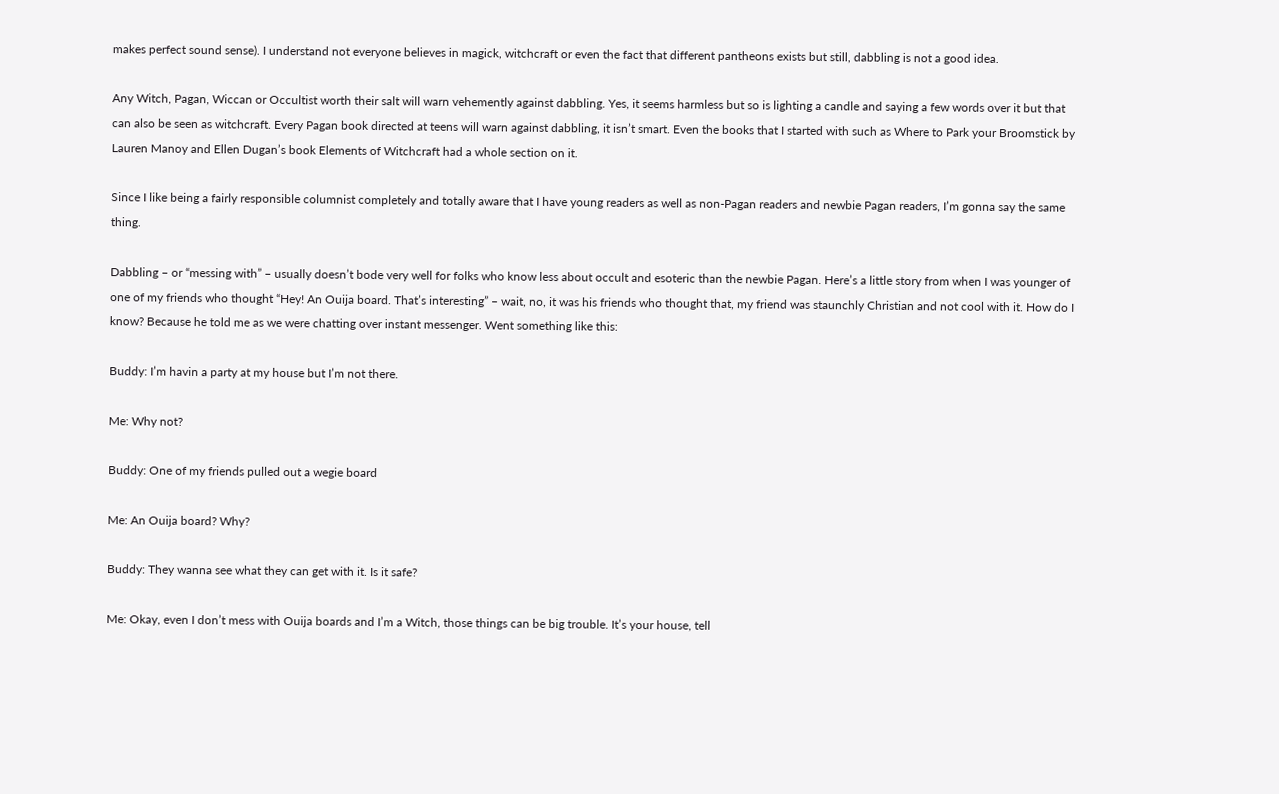makes perfect sound sense). I understand not everyone believes in magick, witchcraft or even the fact that different pantheons exists but still, dabbling is not a good idea.

Any Witch, Pagan, Wiccan or Occultist worth their salt will warn vehemently against dabbling. Yes, it seems harmless but so is lighting a candle and saying a few words over it but that can also be seen as witchcraft. Every Pagan book directed at teens will warn against dabbling, it isn’t smart. Even the books that I started with such as Where to Park your Broomstick by Lauren Manoy and Ellen Dugan’s book Elements of Witchcraft had a whole section on it.

Since I like being a fairly responsible columnist completely and totally aware that I have young readers as well as non-Pagan readers and newbie Pagan readers, I’m gonna say the same thing.

Dabbling – or “messing with” – usually doesn’t bode very well for folks who know less about occult and esoteric than the newbie Pagan. Here’s a little story from when I was younger of one of my friends who thought “Hey! An Ouija board. That’s interesting” – wait, no, it was his friends who thought that, my friend was staunchly Christian and not cool with it. How do I know? Because he told me as we were chatting over instant messenger. Went something like this:

Buddy: I’m havin a party at my house but I’m not there.

Me: Why not?

Buddy: One of my friends pulled out a wegie board

Me: An Ouija board? Why?

Buddy: They wanna see what they can get with it. Is it safe?

Me: Okay, even I don’t mess with Ouija boards and I’m a Witch, those things can be big trouble. It’s your house, tell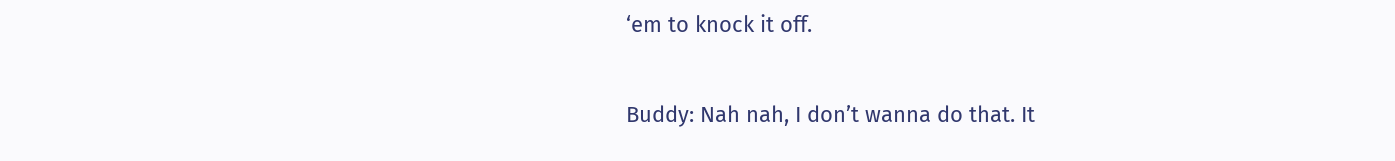‘em to knock it off.

Buddy: Nah nah, I don’t wanna do that. It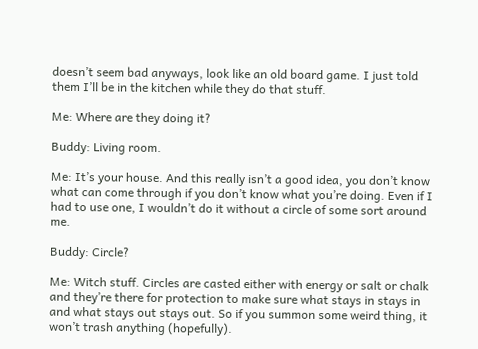doesn’t seem bad anyways, look like an old board game. I just told them I’ll be in the kitchen while they do that stuff.

Me: Where are they doing it?

Buddy: Living room.

Me: It’s your house. And this really isn’t a good idea, you don’t know what can come through if you don’t know what you’re doing. Even if I had to use one, I wouldn’t do it without a circle of some sort around me.

Buddy: Circle?

Me: Witch stuff. Circles are casted either with energy or salt or chalk and they’re there for protection to make sure what stays in stays in and what stays out stays out. So if you summon some weird thing, it won’t trash anything (hopefully).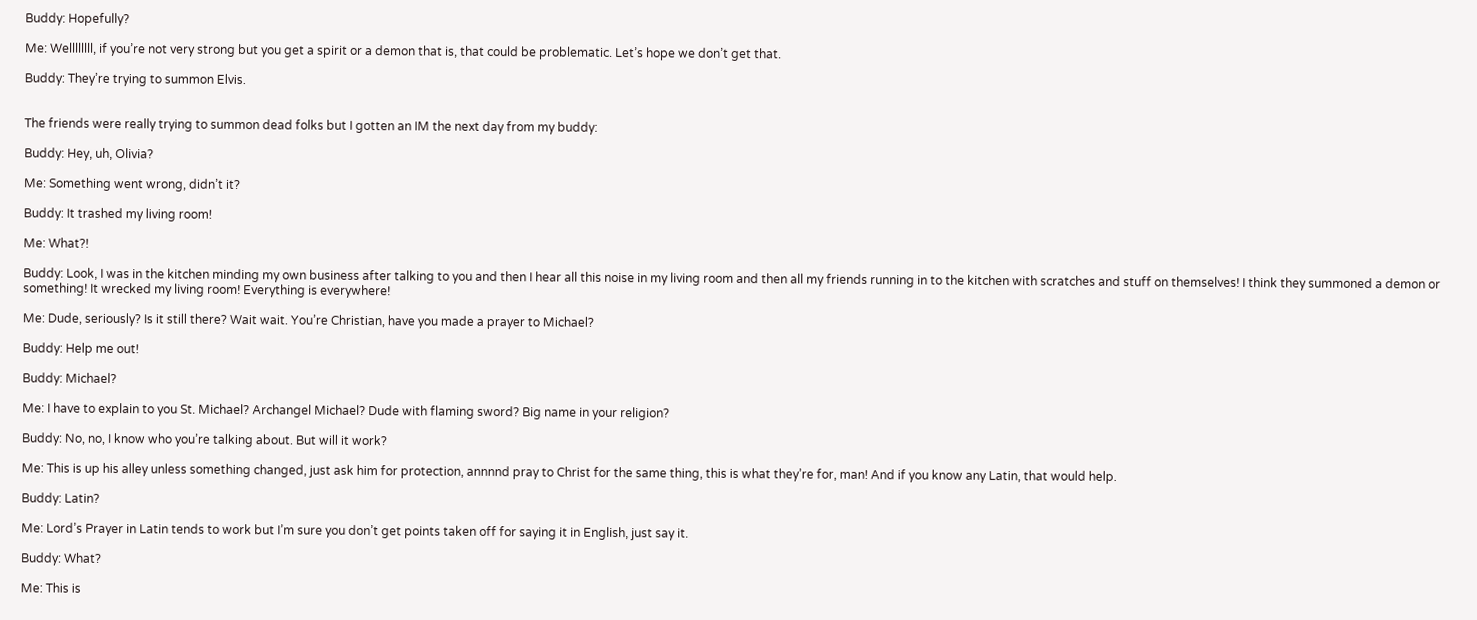Buddy: Hopefully?

Me: Wellllllll, if you’re not very strong but you get a spirit or a demon that is, that could be problematic. Let’s hope we don’t get that.

Buddy: They’re trying to summon Elvis.


The friends were really trying to summon dead folks but I gotten an IM the next day from my buddy:

Buddy: Hey, uh, Olivia?

Me: Something went wrong, didn’t it?

Buddy: It trashed my living room!

Me: What?!

Buddy: Look, I was in the kitchen minding my own business after talking to you and then I hear all this noise in my living room and then all my friends running in to the kitchen with scratches and stuff on themselves! I think they summoned a demon or something! It wrecked my living room! Everything is everywhere!

Me: Dude, seriously? Is it still there? Wait wait. You’re Christian, have you made a prayer to Michael?

Buddy: Help me out!

Buddy: Michael?

Me: I have to explain to you St. Michael? Archangel Michael? Dude with flaming sword? Big name in your religion?

Buddy: No, no, I know who you’re talking about. But will it work?

Me: This is up his alley unless something changed, just ask him for protection, annnnd pray to Christ for the same thing, this is what they’re for, man! And if you know any Latin, that would help.

Buddy: Latin?

Me: Lord’s Prayer in Latin tends to work but I’m sure you don’t get points taken off for saying it in English, just say it.

Buddy: What?

Me: This is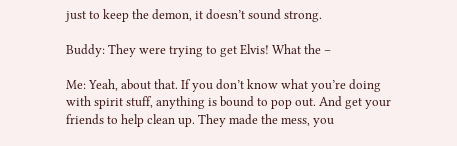just to keep the demon, it doesn’t sound strong.

Buddy: They were trying to get Elvis! What the –

Me: Yeah, about that. If you don’t know what you’re doing with spirit stuff, anything is bound to pop out. And get your friends to help clean up. They made the mess, you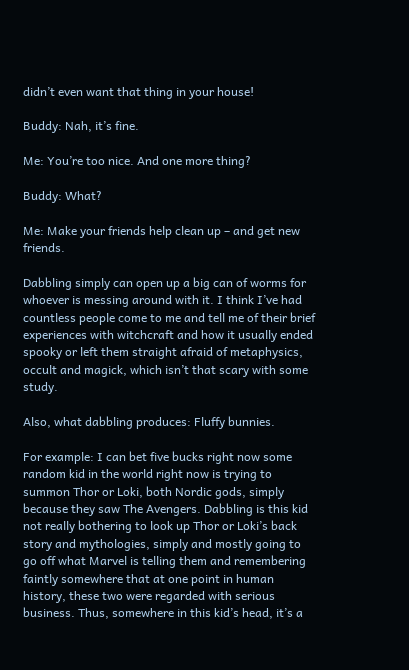didn’t even want that thing in your house!

Buddy: Nah, it’s fine.

Me: You’re too nice. And one more thing?

Buddy: What?

Me: Make your friends help clean up – and get new friends.

Dabbling simply can open up a big can of worms for whoever is messing around with it. I think I’ve had countless people come to me and tell me of their brief experiences with witchcraft and how it usually ended spooky or left them straight afraid of metaphysics, occult and magick, which isn’t that scary with some study.

Also, what dabbling produces: Fluffy bunnies.

For example: I can bet five bucks right now some random kid in the world right now is trying to summon Thor or Loki, both Nordic gods, simply because they saw The Avengers. Dabbling is this kid not really bothering to look up Thor or Loki’s back story and mythologies, simply and mostly going to go off what Marvel is telling them and remembering faintly somewhere that at one point in human history, these two were regarded with serious business. Thus, somewhere in this kid’s head, it’s a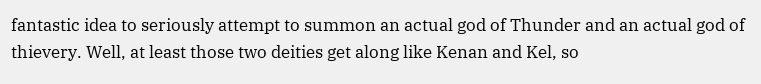fantastic idea to seriously attempt to summon an actual god of Thunder and an actual god of thievery. Well, at least those two deities get along like Kenan and Kel, so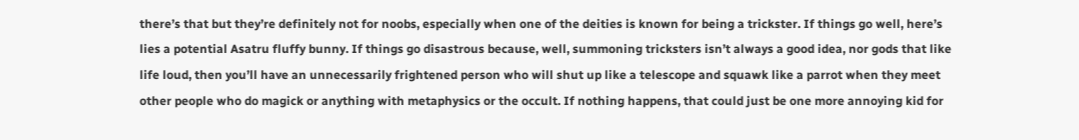there’s that but they’re definitely not for noobs, especially when one of the deities is known for being a trickster. If things go well, here’s lies a potential Asatru fluffy bunny. If things go disastrous because, well, summoning tricksters isn’t always a good idea, nor gods that like life loud, then you’ll have an unnecessarily frightened person who will shut up like a telescope and squawk like a parrot when they meet other people who do magick or anything with metaphysics or the occult. If nothing happens, that could just be one more annoying kid for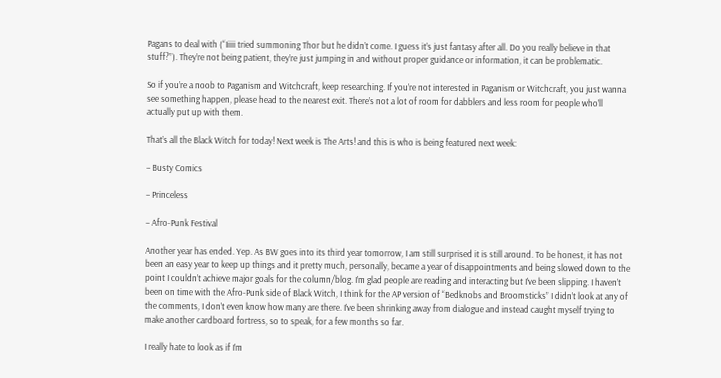Pagans to deal with (“Iiiii tried summoning Thor but he didn’t come. I guess it’s just fantasy after all. Do you really believe in that stuff?”). They’re not being patient, they’re just jumping in and without proper guidance or information, it can be problematic.

So if you’re a noob to Paganism and Witchcraft, keep researching. If you’re not interested in Paganism or Witchcraft, you just wanna see something happen, please head to the nearest exit. There’s not a lot of room for dabblers and less room for people who’ll actually put up with them.

That’s all the Black Witch for today! Next week is The Arts! and this is who is being featured next week:

– Busty Comics

– Princeless

– Afro-Punk Festival

Another year has ended. Yep. As BW goes into its third year tomorrow, I am still surprised it is still around. To be honest, it has not been an easy year to keep up things and it pretty much, personally, became a year of disappointments and being slowed down to the point I couldn’t achieve major goals for the column/blog. I’m glad people are reading and interacting but I’ve been slipping. I haven’t been on time with the Afro-Punk side of Black Witch, I think for the AP version of “Bedknobs and Broomsticks” I didn’t look at any of the comments, I don’t even know how many are there. I’ve been shrinking away from dialogue and instead caught myself trying to make another cardboard fortress, so to speak, for a few months so far.

I really hate to look as if I’m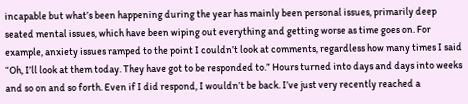incapable but what’s been happening during the year has mainly been personal issues, primarily deep seated mental issues, which have been wiping out everything and getting worse as time goes on. For example, anxiety issues ramped to the point I couldn’t look at comments, regardless how many times I said “Oh, I’ll look at them today. They have got to be responded to.” Hours turned into days and days into weeks and so on and so forth. Even if I did respond, I wouldn’t be back. I’ve just very recently reached a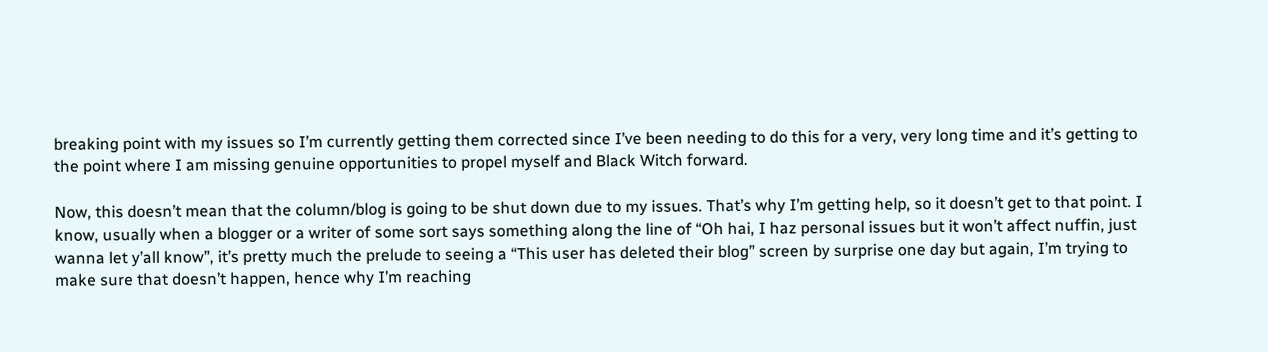breaking point with my issues so I’m currently getting them corrected since I’ve been needing to do this for a very, very long time and it’s getting to the point where I am missing genuine opportunities to propel myself and Black Witch forward.

Now, this doesn’t mean that the column/blog is going to be shut down due to my issues. That’s why I’m getting help, so it doesn’t get to that point. I know, usually when a blogger or a writer of some sort says something along the line of “Oh hai, I haz personal issues but it won’t affect nuffin, just wanna let y’all know”, it’s pretty much the prelude to seeing a “This user has deleted their blog” screen by surprise one day but again, I’m trying to make sure that doesn’t happen, hence why I’m reaching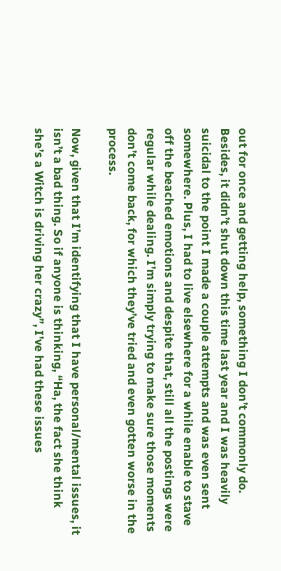out for once and getting help, something I don’t commonly do. Besides, it didn’t shut down this time last year and I was heavily suicidal to the point I made a couple attempts and was even sent somewhere. Plus, I had to live elsewhere for a while enable to stave off the beached emotions and despite that, still all the postings were regular while dealing. I’m simply trying to make sure those moments don’t come back, for which they’ve tried and even gotten worse in the process.

Now, given that I’m identifying that I have personal/mental issues, it isn’t a bad thing. So if anyone is thinking, “Ha, the fact she think she’s a Witch is driving her crazy”, I’ve had these issues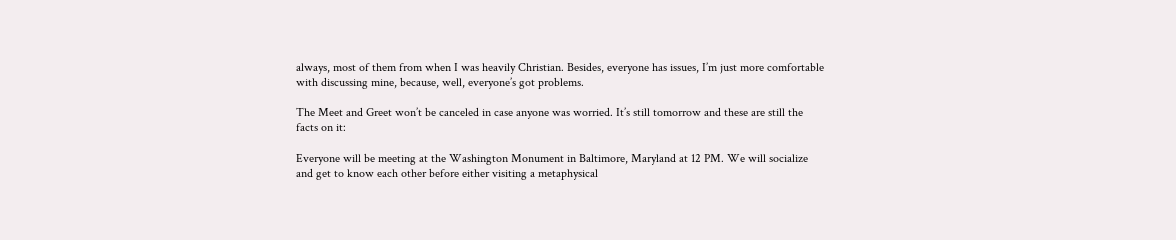always, most of them from when I was heavily Christian. Besides, everyone has issues, I’m just more comfortable with discussing mine, because, well, everyone’s got problems.

The Meet and Greet won’t be canceled in case anyone was worried. It’s still tomorrow and these are still the facts on it:

Everyone will be meeting at the Washington Monument in Baltimore, Maryland at 12 PM. We will socialize and get to know each other before either visiting a metaphysical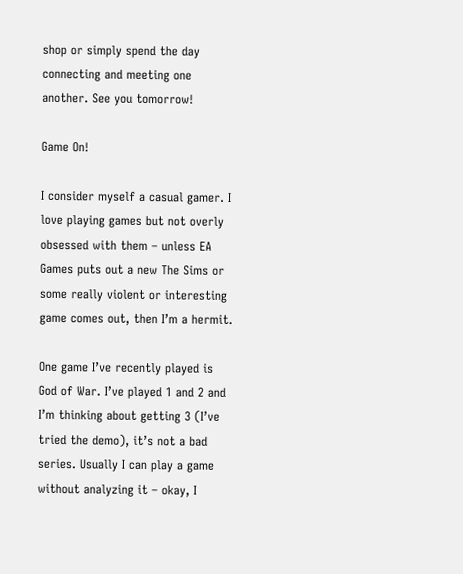shop or simply spend the day connecting and meeting one another. See you tomorrow!

Game On!

I consider myself a casual gamer. I love playing games but not overly obsessed with them – unless EA Games puts out a new The Sims or some really violent or interesting game comes out, then I’m a hermit.

One game I’ve recently played is God of War. I’ve played 1 and 2 and I’m thinking about getting 3 (I’ve tried the demo), it’s not a bad series. Usually I can play a game without analyzing it – okay, I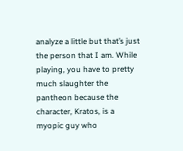analyze a little but that’s just the person that I am. While playing, you have to pretty much slaughter the pantheon because the character, Kratos, is a myopic guy who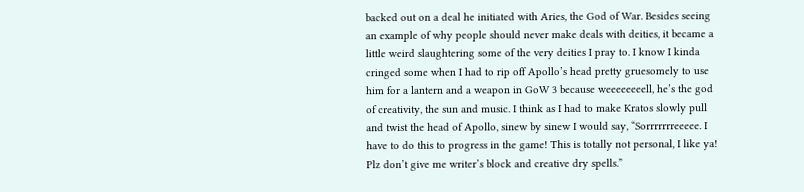backed out on a deal he initiated with Aries, the God of War. Besides seeing an example of why people should never make deals with deities, it became a little weird slaughtering some of the very deities I pray to. I know I kinda cringed some when I had to rip off Apollo’s head pretty gruesomely to use him for a lantern and a weapon in GoW 3 because weeeeeeeell, he’s the god of creativity, the sun and music. I think as I had to make Kratos slowly pull and twist the head of Apollo, sinew by sinew I would say, “Sorrrrrrreeeee. I have to do this to progress in the game! This is totally not personal, I like ya! Plz don’t give me writer’s block and creative dry spells.”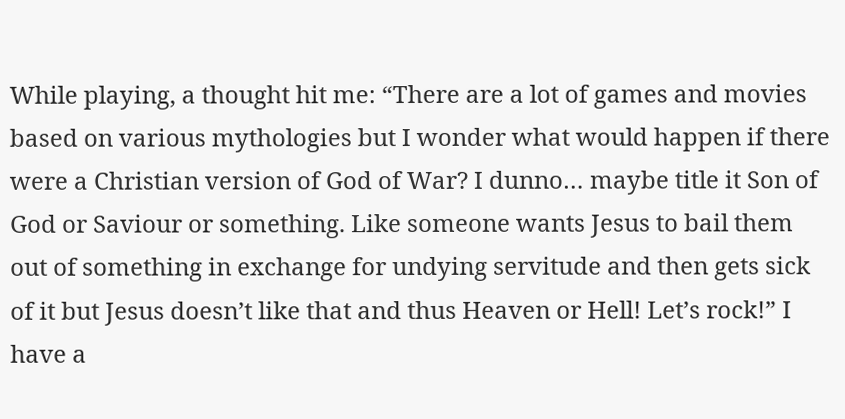While playing, a thought hit me: “There are a lot of games and movies based on various mythologies but I wonder what would happen if there were a Christian version of God of War? I dunno… maybe title it Son of God or Saviour or something. Like someone wants Jesus to bail them out of something in exchange for undying servitude and then gets sick of it but Jesus doesn’t like that and thus Heaven or Hell! Let’s rock!” I have a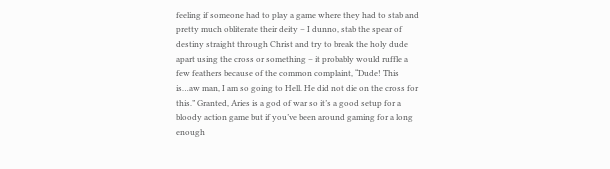feeling if someone had to play a game where they had to stab and pretty much obliterate their deity – I dunno, stab the spear of destiny straight through Christ and try to break the holy dude apart using the cross or something – it probably would ruffle a few feathers because of the common complaint, “Dude! This is…aw man, I am so going to Hell. He did not die on the cross for this.” Granted, Aries is a god of war so it’s a good setup for a bloody action game but if you’ve been around gaming for a long enough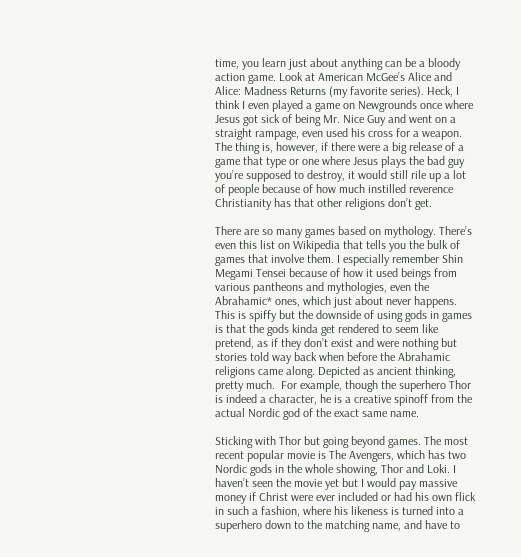time, you learn just about anything can be a bloody action game. Look at American McGee’s Alice and Alice: Madness Returns (my favorite series). Heck, I think I even played a game on Newgrounds once where Jesus got sick of being Mr. Nice Guy and went on a straight rampage, even used his cross for a weapon. The thing is, however, if there were a big release of a game that type or one where Jesus plays the bad guy you’re supposed to destroy, it would still rile up a lot of people because of how much instilled reverence Christianity has that other religions don’t get.

There are so many games based on mythology. There’s even this list on Wikipedia that tells you the bulk of games that involve them. I especially remember Shin Megami Tensei because of how it used beings from various pantheons and mythologies, even the Abrahamic* ones, which just about never happens. This is spiffy but the downside of using gods in games is that the gods kinda get rendered to seem like pretend, as if they don’t exist and were nothing but stories told way back when before the Abrahamic religions came along. Depicted as ancient thinking, pretty much.  For example, though the superhero Thor is indeed a character, he is a creative spinoff from the actual Nordic god of the exact same name.

Sticking with Thor but going beyond games. The most recent popular movie is The Avengers, which has two Nordic gods in the whole showing, Thor and Loki. I haven’t seen the movie yet but I would pay massive money if Christ were ever included or had his own flick in such a fashion, where his likeness is turned into a superhero down to the matching name, and have to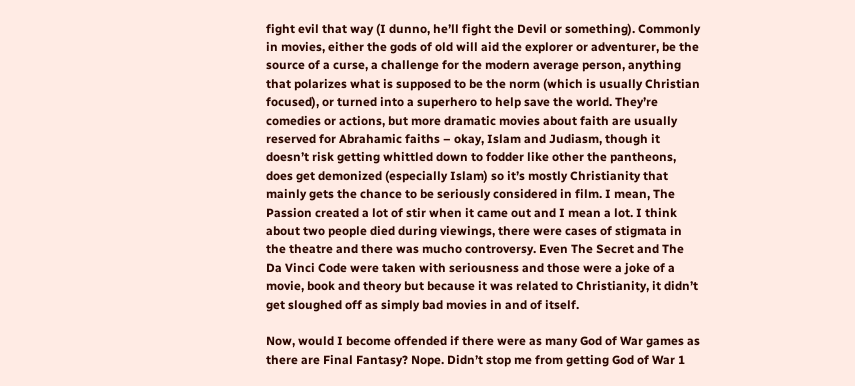fight evil that way (I dunno, he’ll fight the Devil or something). Commonly in movies, either the gods of old will aid the explorer or adventurer, be the source of a curse, a challenge for the modern average person, anything that polarizes what is supposed to be the norm (which is usually Christian focused), or turned into a superhero to help save the world. They’re comedies or actions, but more dramatic movies about faith are usually reserved for Abrahamic faiths – okay, Islam and Judiasm, though it doesn’t risk getting whittled down to fodder like other the pantheons, does get demonized (especially Islam) so it’s mostly Christianity that mainly gets the chance to be seriously considered in film. I mean, The Passion created a lot of stir when it came out and I mean a lot. I think about two people died during viewings, there were cases of stigmata in the theatre and there was mucho controversy. Even The Secret and The Da Vinci Code were taken with seriousness and those were a joke of a movie, book and theory but because it was related to Christianity, it didn’t get sloughed off as simply bad movies in and of itself.

Now, would I become offended if there were as many God of War games as there are Final Fantasy? Nope. Didn’t stop me from getting God of War 1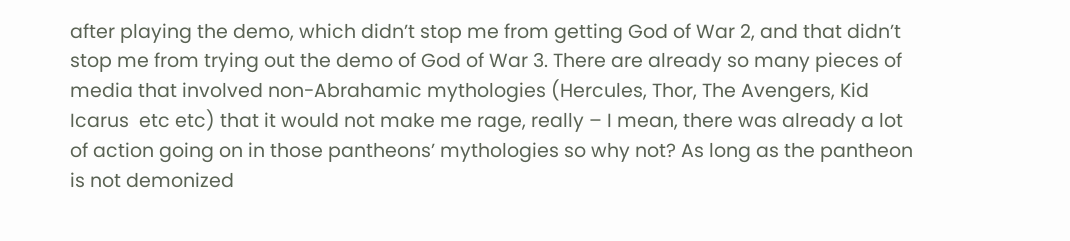after playing the demo, which didn’t stop me from getting God of War 2, and that didn’t stop me from trying out the demo of God of War 3. There are already so many pieces of media that involved non-Abrahamic mythologies (Hercules, Thor, The Avengers, Kid Icarus  etc etc) that it would not make me rage, really – I mean, there was already a lot of action going on in those pantheons’ mythologies so why not? As long as the pantheon is not demonized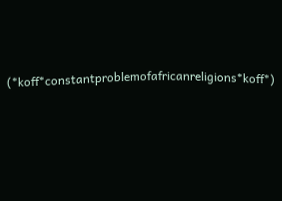(*koff*constantproblemofafricanreligions*koff*)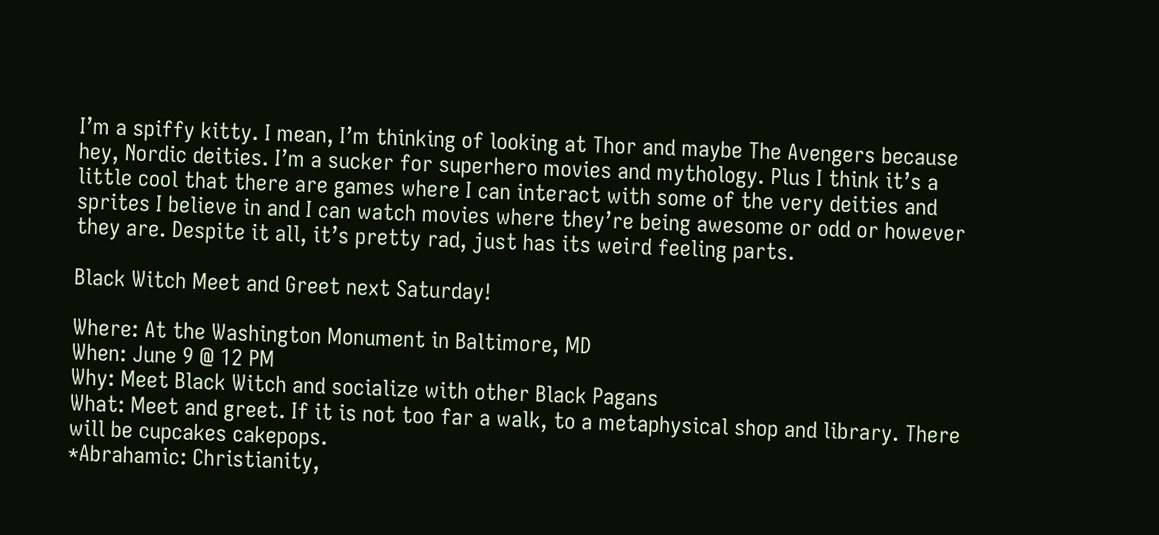I’m a spiffy kitty. I mean, I’m thinking of looking at Thor and maybe The Avengers because hey, Nordic deities. I’m a sucker for superhero movies and mythology. Plus I think it’s a little cool that there are games where I can interact with some of the very deities and sprites I believe in and I can watch movies where they’re being awesome or odd or however they are. Despite it all, it’s pretty rad, just has its weird feeling parts.

Black Witch Meet and Greet next Saturday!

Where: At the Washington Monument in Baltimore, MD
When: June 9 @ 12 PM
Why: Meet Black Witch and socialize with other Black Pagans
What: Meet and greet. If it is not too far a walk, to a metaphysical shop and library. There will be cupcakes cakepops.
*Abrahamic: Christianity,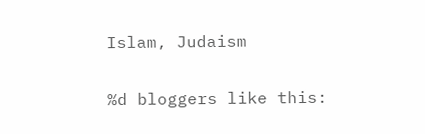Islam, Judaism

%d bloggers like this: